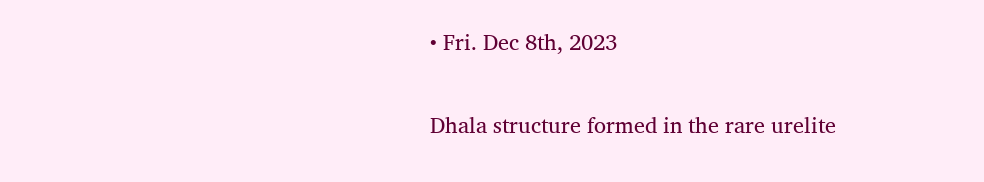• Fri. Dec 8th, 2023

Dhala structure formed in the rare urelite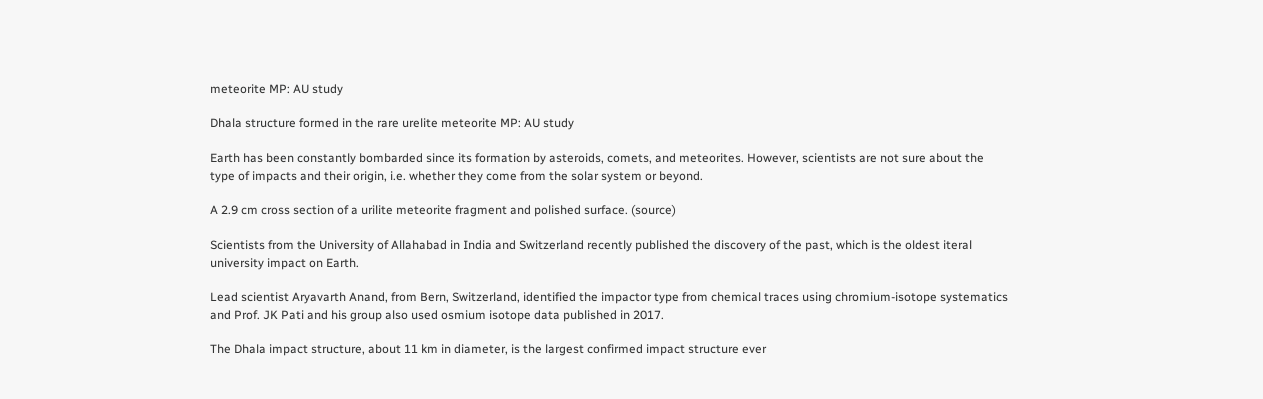meteorite MP: AU study

Dhala structure formed in the rare urelite meteorite MP: AU study

Earth has been constantly bombarded since its formation by asteroids, comets, and meteorites. However, scientists are not sure about the type of impacts and their origin, i.e. whether they come from the solar system or beyond.

A 2.9 cm cross section of a urilite meteorite fragment and polished surface. (source)

Scientists from the University of Allahabad in India and Switzerland recently published the discovery of the past, which is the oldest iteral university impact on Earth.

Lead scientist Aryavarth Anand, from Bern, Switzerland, identified the impactor type from chemical traces using chromium-isotope systematics and Prof. JK Pati and his group also used osmium isotope data published in 2017.

The Dhala impact structure, about 11 km in diameter, is the largest confirmed impact structure ever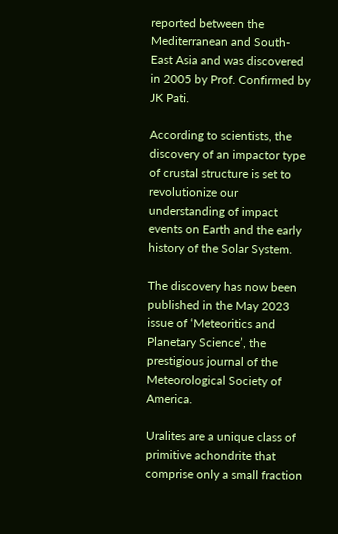reported between the Mediterranean and South-East Asia and was discovered in 2005 by Prof. Confirmed by JK Pati.

According to scientists, the discovery of an impactor type of crustal structure is set to revolutionize our understanding of impact events on Earth and the early history of the Solar System.

The discovery has now been published in the May 2023 issue of ‘Meteoritics and Planetary Science’, the prestigious journal of the Meteorological Society of America.

Uralites are a unique class of primitive achondrite that comprise only a small fraction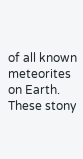of all known meteorites on Earth. These stony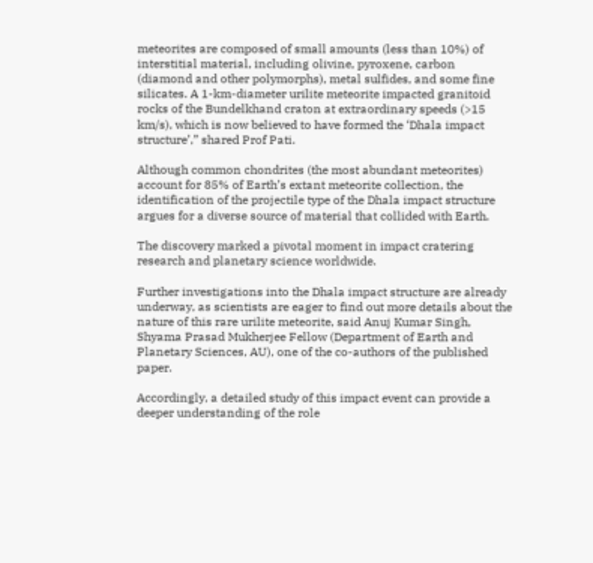meteorites are composed of small amounts (less than 10%) of interstitial material, including olivine, pyroxene, carbon (diamond and other polymorphs), metal sulfides, and some fine silicates. A 1-km-diameter urilite meteorite impacted granitoid rocks of the Bundelkhand craton at extraordinary speeds (>15 km/s), which is now believed to have formed the ‘Dhala impact structure’,” shared Prof Pati.

Although common chondrites (the most abundant meteorites) account for 85% of Earth’s extant meteorite collection, the identification of the projectile type of the Dhala impact structure argues for a diverse source of material that collided with Earth.

The discovery marked a pivotal moment in impact cratering research and planetary science worldwide.

Further investigations into the Dhala impact structure are already underway, as scientists are eager to find out more details about the nature of this rare urilite meteorite, said Anuj Kumar Singh, Shyama Prasad Mukherjee Fellow (Department of Earth and Planetary Sciences, AU), one of the co-authors of the published paper.

Accordingly, a detailed study of this impact event can provide a deeper understanding of the role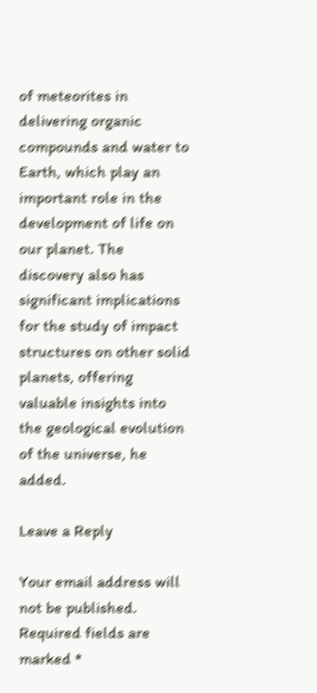of meteorites in delivering organic compounds and water to Earth, which play an important role in the development of life on our planet. The discovery also has significant implications for the study of impact structures on other solid planets, offering valuable insights into the geological evolution of the universe, he added.

Leave a Reply

Your email address will not be published. Required fields are marked *